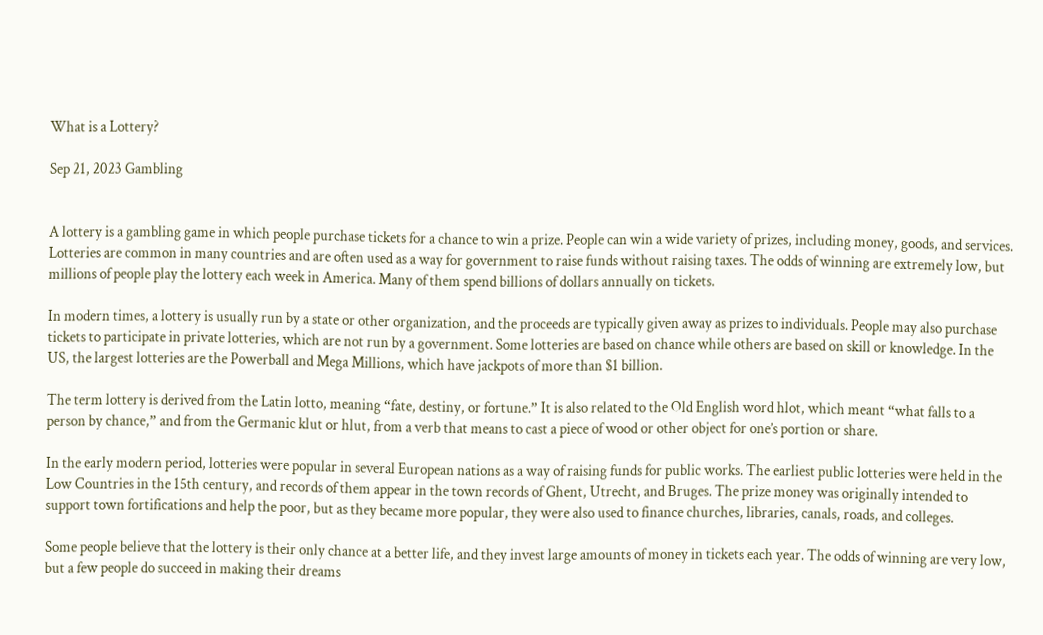What is a Lottery?

Sep 21, 2023 Gambling


A lottery is a gambling game in which people purchase tickets for a chance to win a prize. People can win a wide variety of prizes, including money, goods, and services. Lotteries are common in many countries and are often used as a way for government to raise funds without raising taxes. The odds of winning are extremely low, but millions of people play the lottery each week in America. Many of them spend billions of dollars annually on tickets.

In modern times, a lottery is usually run by a state or other organization, and the proceeds are typically given away as prizes to individuals. People may also purchase tickets to participate in private lotteries, which are not run by a government. Some lotteries are based on chance while others are based on skill or knowledge. In the US, the largest lotteries are the Powerball and Mega Millions, which have jackpots of more than $1 billion.

The term lottery is derived from the Latin lotto, meaning “fate, destiny, or fortune.” It is also related to the Old English word hlot, which meant “what falls to a person by chance,” and from the Germanic klut or hlut, from a verb that means to cast a piece of wood or other object for one’s portion or share.

In the early modern period, lotteries were popular in several European nations as a way of raising funds for public works. The earliest public lotteries were held in the Low Countries in the 15th century, and records of them appear in the town records of Ghent, Utrecht, and Bruges. The prize money was originally intended to support town fortifications and help the poor, but as they became more popular, they were also used to finance churches, libraries, canals, roads, and colleges.

Some people believe that the lottery is their only chance at a better life, and they invest large amounts of money in tickets each year. The odds of winning are very low, but a few people do succeed in making their dreams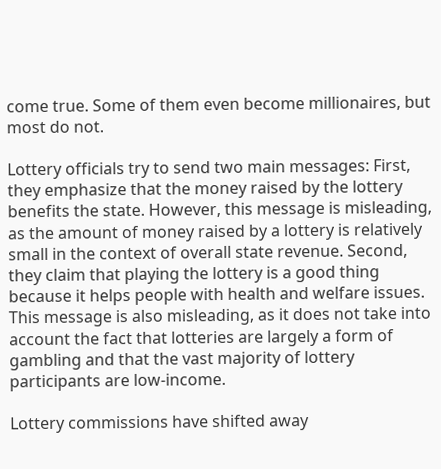come true. Some of them even become millionaires, but most do not.

Lottery officials try to send two main messages: First, they emphasize that the money raised by the lottery benefits the state. However, this message is misleading, as the amount of money raised by a lottery is relatively small in the context of overall state revenue. Second, they claim that playing the lottery is a good thing because it helps people with health and welfare issues. This message is also misleading, as it does not take into account the fact that lotteries are largely a form of gambling and that the vast majority of lottery participants are low-income.

Lottery commissions have shifted away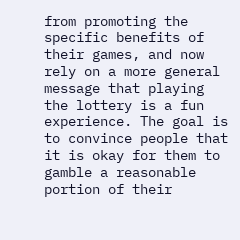from promoting the specific benefits of their games, and now rely on a more general message that playing the lottery is a fun experience. The goal is to convince people that it is okay for them to gamble a reasonable portion of their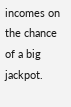incomes on the chance of a big jackpot.